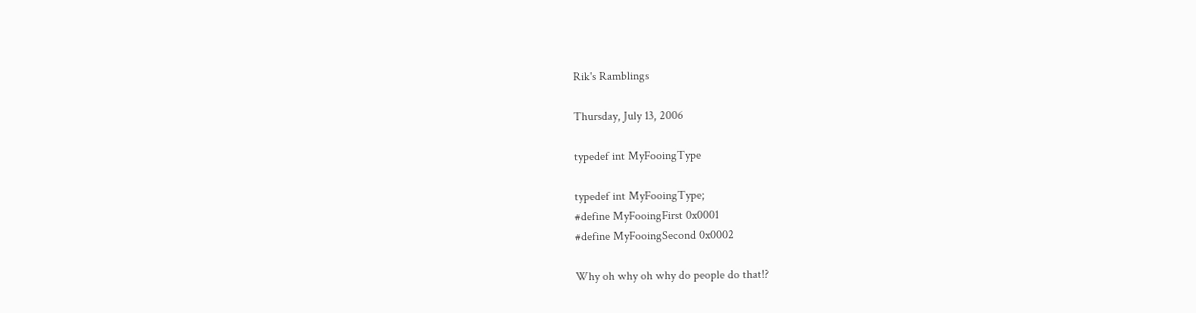Rik's Ramblings

Thursday, July 13, 2006

typedef int MyFooingType

typedef int MyFooingType;
#define MyFooingFirst 0x0001
#define MyFooingSecond 0x0002

Why oh why oh why do people do that!?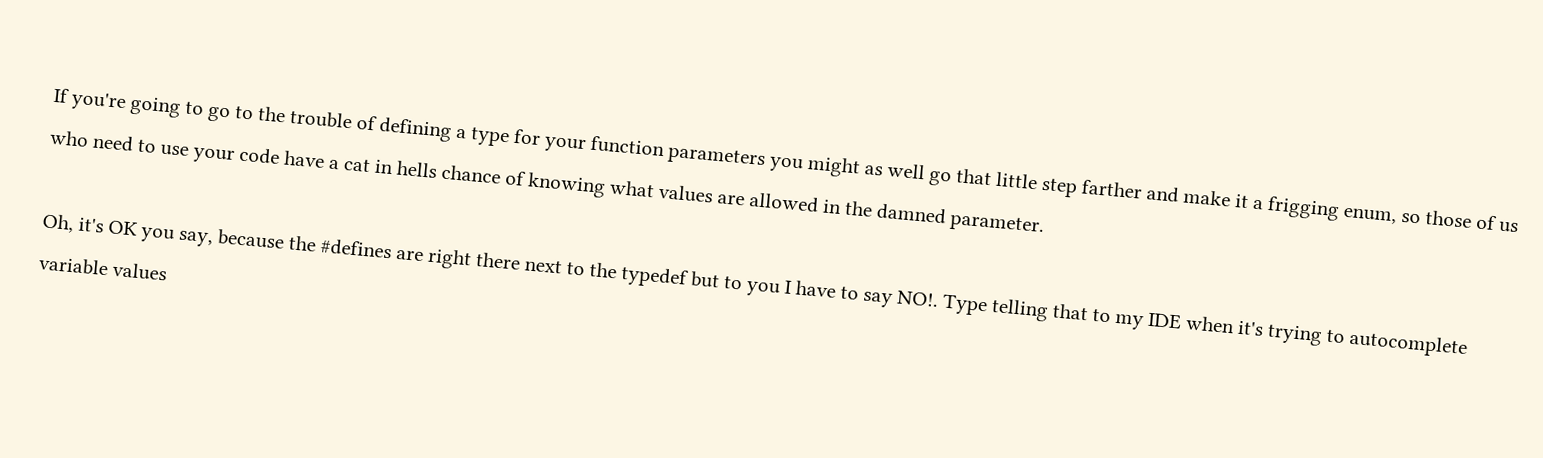If you're going to go to the trouble of defining a type for your function parameters you might as well go that little step farther and make it a frigging enum, so those of us who need to use your code have a cat in hells chance of knowing what values are allowed in the damned parameter.

Oh, it's OK you say, because the #defines are right there next to the typedef but to you I have to say NO!. Type telling that to my IDE when it's trying to autocomplete variable values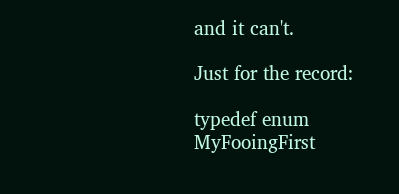and it can't.

Just for the record:

typedef enum
MyFooingFirst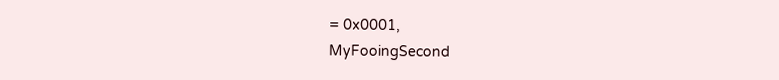= 0x0001,
MyFooingSecond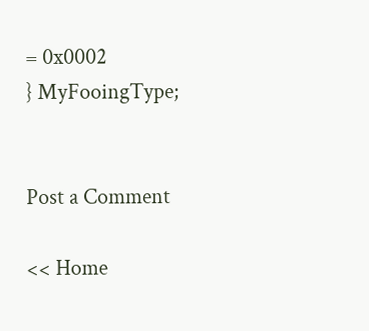= 0x0002
} MyFooingType;


Post a Comment

<< Home